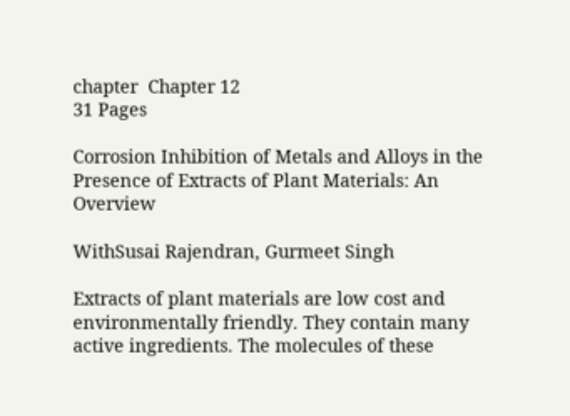chapter  Chapter 12
31 Pages

Corrosion Inhibition of Metals and Alloys in the Presence of Extracts of Plant Materials: An Overview

WithSusai Rajendran, Gurmeet Singh

Extracts of plant materials are low cost and environmentally friendly. They contain many active ingredients. The molecules of these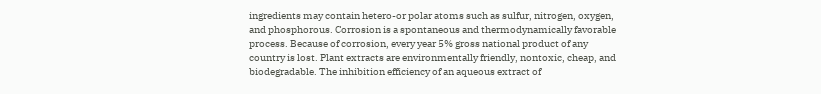ingredients may contain hetero-or polar atoms such as sulfur, nitrogen, oxygen, and phosphorous. Corrosion is a spontaneous and thermodynamically favorable process. Because of corrosion, every year 5% gross national product of any country is lost. Plant extracts are environmentally friendly, nontoxic, cheap, and biodegradable. The inhibition efficiency of an aqueous extract of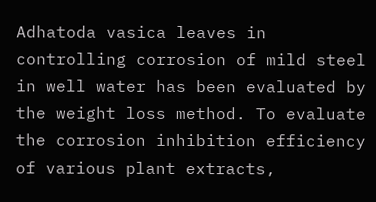Adhatoda vasica leaves in controlling corrosion of mild steel in well water has been evaluated by the weight loss method. To evaluate the corrosion inhibition efficiency of various plant extracts,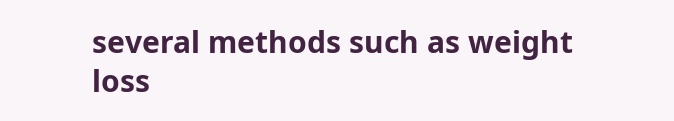several methods such as weight loss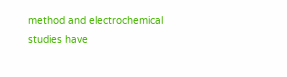method and electrochemical studies have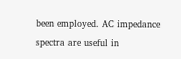been employed. AC impedance spectra are useful in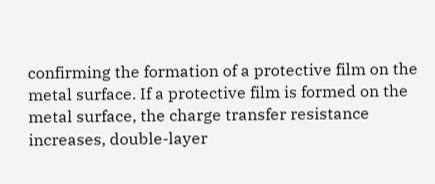confirming the formation of a protective film on the metal surface. If a protective film is formed on the metal surface, the charge transfer resistance increases, double-layer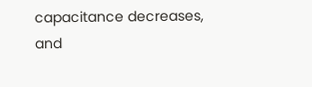capacitance decreases, and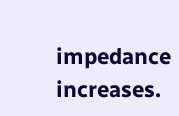impedance increases.